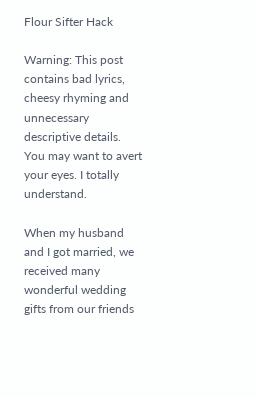Flour Sifter Hack

Warning: This post contains bad lyrics, cheesy rhyming and unnecessary descriptive details. You may want to avert your eyes. I totally understand.

When my husband and I got married, we received many wonderful wedding gifts from our friends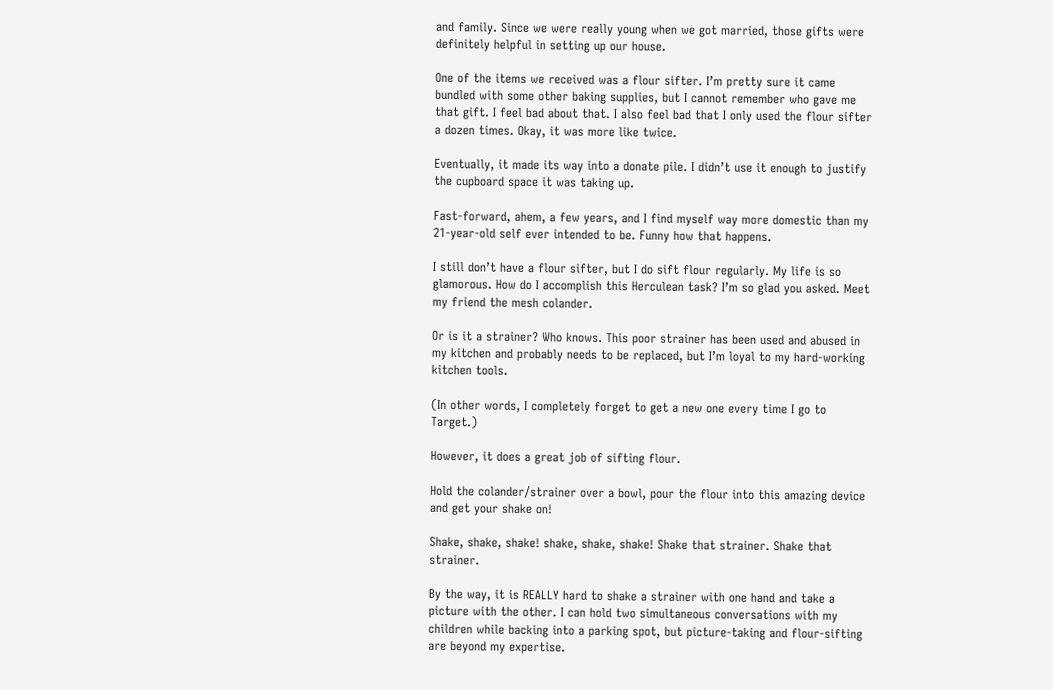and family. Since we were really young when we got married, those gifts were definitely helpful in setting up our house.

One of the items we received was a flour sifter. I’m pretty sure it came bundled with some other baking supplies, but I cannot remember who gave me that gift. I feel bad about that. I also feel bad that I only used the flour sifter a dozen times. Okay, it was more like twice.

Eventually, it made its way into a donate pile. I didn’t use it enough to justify the cupboard space it was taking up.

Fast-forward, ahem, a few years, and I find myself way more domestic than my 21-year-old self ever intended to be. Funny how that happens.

I still don’t have a flour sifter, but I do sift flour regularly. My life is so glamorous. How do I accomplish this Herculean task? I’m so glad you asked. Meet my friend the mesh colander.

Or is it a strainer? Who knows. This poor strainer has been used and abused in my kitchen and probably needs to be replaced, but I’m loyal to my hard-working kitchen tools.

(In other words, I completely forget to get a new one every time I go to Target.)

However, it does a great job of sifting flour.

Hold the colander/strainer over a bowl, pour the flour into this amazing device and get your shake on!

Shake, shake, shake! shake, shake, shake! Shake that strainer. Shake that strainer.

By the way, it is REALLY hard to shake a strainer with one hand and take a picture with the other. I can hold two simultaneous conversations with my children while backing into a parking spot, but picture-taking and flour-sifting are beyond my expertise.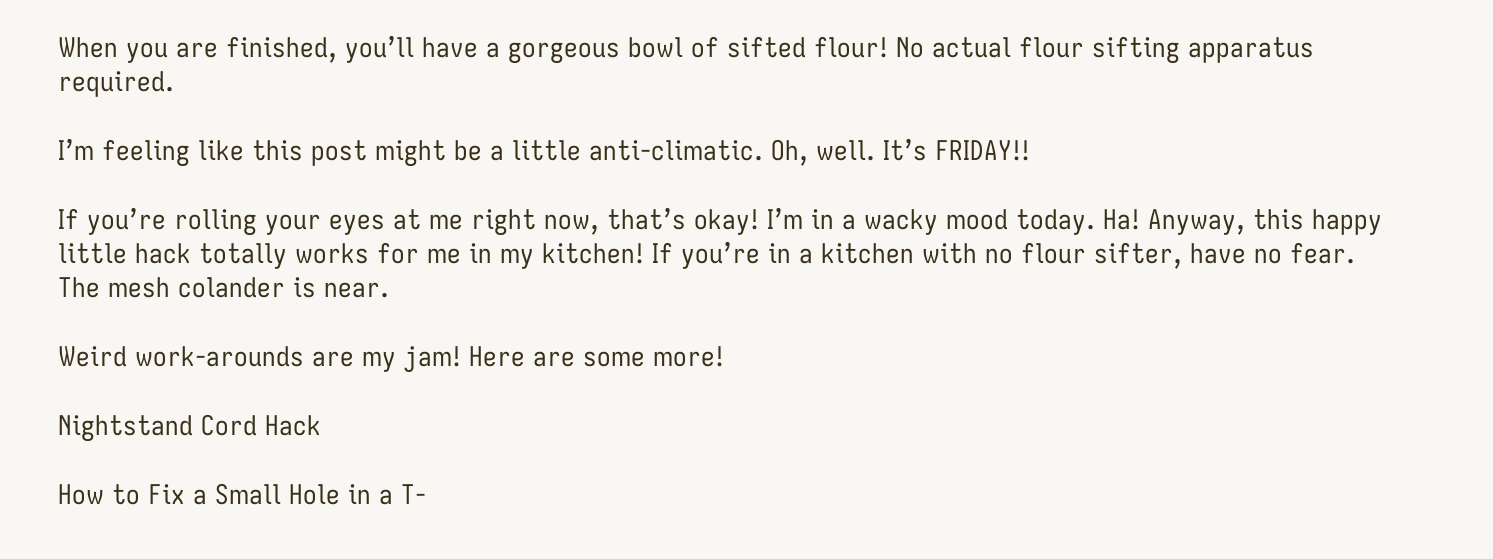When you are finished, you’ll have a gorgeous bowl of sifted flour! No actual flour sifting apparatus required.

I’m feeling like this post might be a little anti-climatic. Oh, well. It’s FRIDAY!!

If you’re rolling your eyes at me right now, that’s okay! I’m in a wacky mood today. Ha! Anyway, this happy little hack totally works for me in my kitchen! If you’re in a kitchen with no flour sifter, have no fear. The mesh colander is near.

Weird work-arounds are my jam! Here are some more!

Nightstand Cord Hack

How to Fix a Small Hole in a T-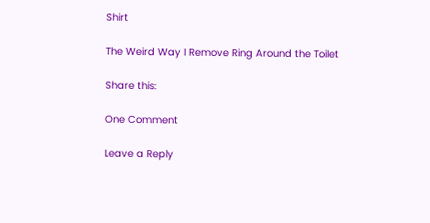Shirt

The Weird Way I Remove Ring Around the Toilet

Share this:

One Comment

Leave a Reply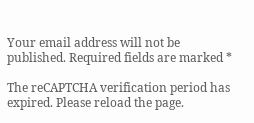Your email address will not be published. Required fields are marked *

The reCAPTCHA verification period has expired. Please reload the page.